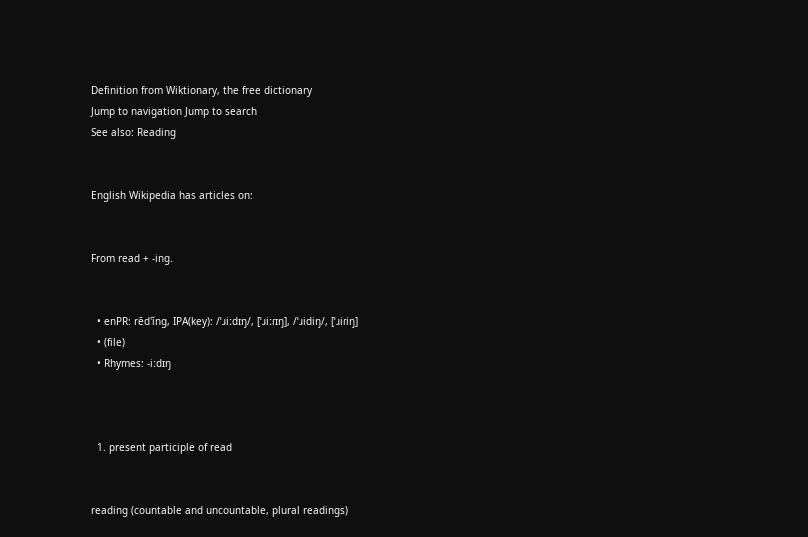Definition from Wiktionary, the free dictionary
Jump to navigation Jump to search
See also: Reading


English Wikipedia has articles on:


From read + -ing.


  • enPR: rēd'ĭng, IPA(key): /ˈɹiːdɪŋ/, [ˈɹiːɾɪŋ], /ˈɹidiŋ/, [ˈɹiɾiŋ]
  • (file)
  • Rhymes: -iːdɪŋ



  1. present participle of read


reading (countable and uncountable, plural readings)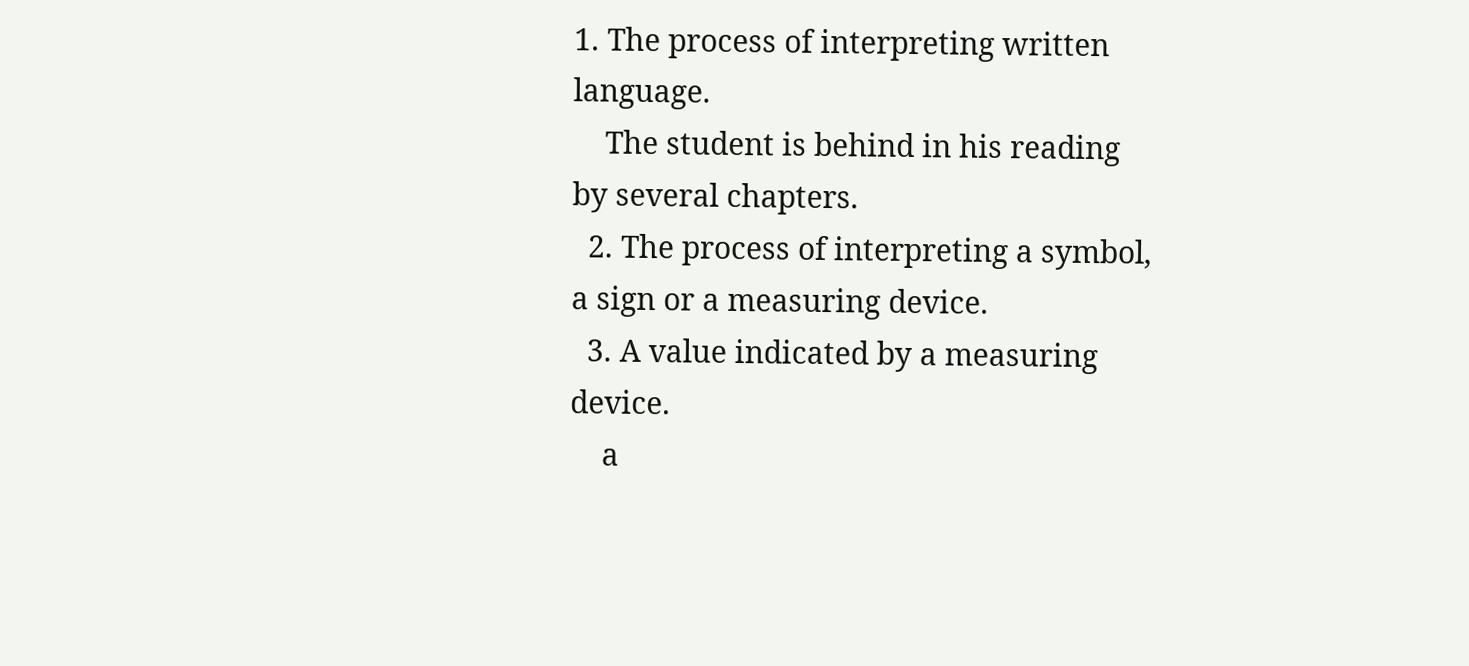1. The process of interpreting written language.
    The student is behind in his reading by several chapters.
  2. The process of interpreting a symbol, a sign or a measuring device.
  3. A value indicated by a measuring device.
    a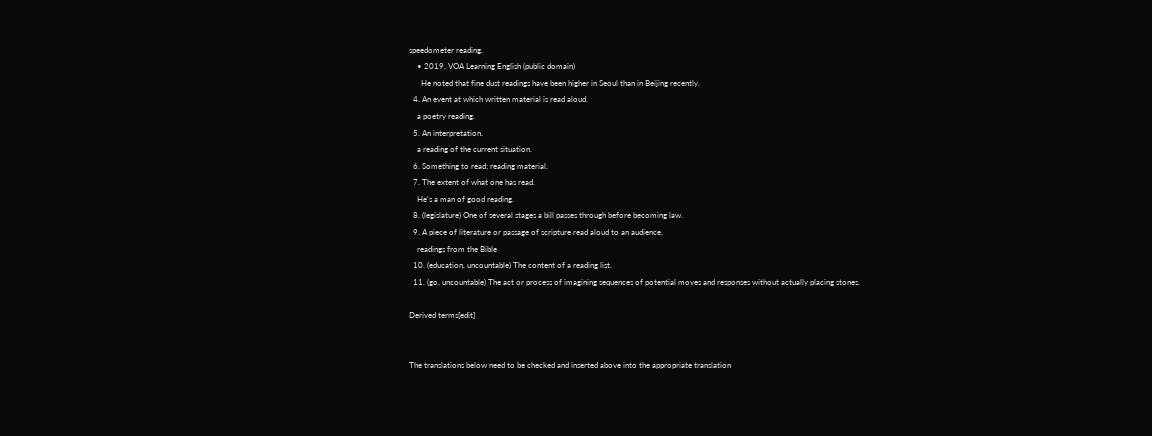speedometer reading.
    • 2019, VOA Learning English (public domain)
      He noted that fine dust readings have been higher in Seoul than in Beijing recently.
  4. An event at which written material is read aloud.
    a poetry reading.
  5. An interpretation.
    a reading of the current situation.
  6. Something to read; reading material.
  7. The extent of what one has read.
    He's a man of good reading.
  8. (legislature) One of several stages a bill passes through before becoming law.
  9. A piece of literature or passage of scripture read aloud to an audience.
    readings from the Bible
  10. (education, uncountable) The content of a reading list.
  11. (go, uncountable) The act or process of imagining sequences of potential moves and responses without actually placing stones.

Derived terms[edit]


The translations below need to be checked and inserted above into the appropriate translation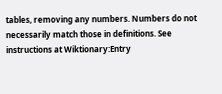tables, removing any numbers. Numbers do not necessarily match those in definitions. See instructions at Wiktionary:Entry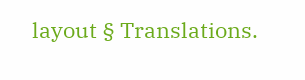layout § Translations.